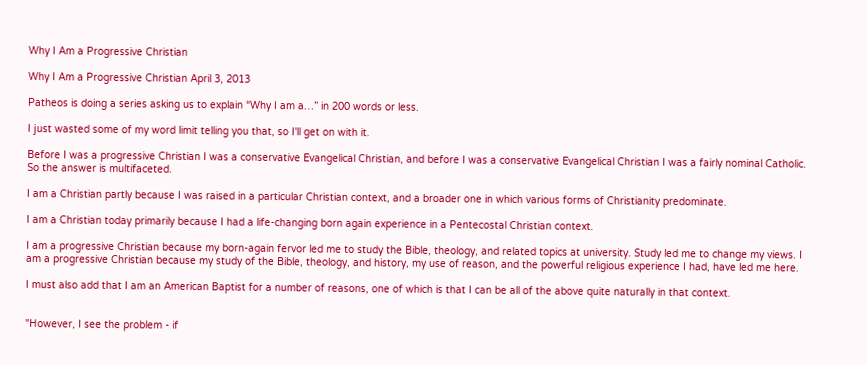Why I Am a Progressive Christian

Why I Am a Progressive Christian April 3, 2013

Patheos is doing a series asking us to explain “Why I am a…” in 200 words or less.

I just wasted some of my word limit telling you that, so I'll get on with it.

Before I was a progressive Christian I was a conservative Evangelical Christian, and before I was a conservative Evangelical Christian I was a fairly nominal Catholic. So the answer is multifaceted.

I am a Christian partly because I was raised in a particular Christian context, and a broader one in which various forms of Christianity predominate.

I am a Christian today primarily because I had a life-changing born again experience in a Pentecostal Christian context.

I am a progressive Christian because my born-again fervor led me to study the Bible, theology, and related topics at university. Study led me to change my views. I am a progressive Christian because my study of the Bible, theology, and history, my use of reason, and the powerful religious experience I had, have led me here.

I must also add that I am an American Baptist for a number of reasons, one of which is that I can be all of the above quite naturally in that context.


"However, I see the problem - if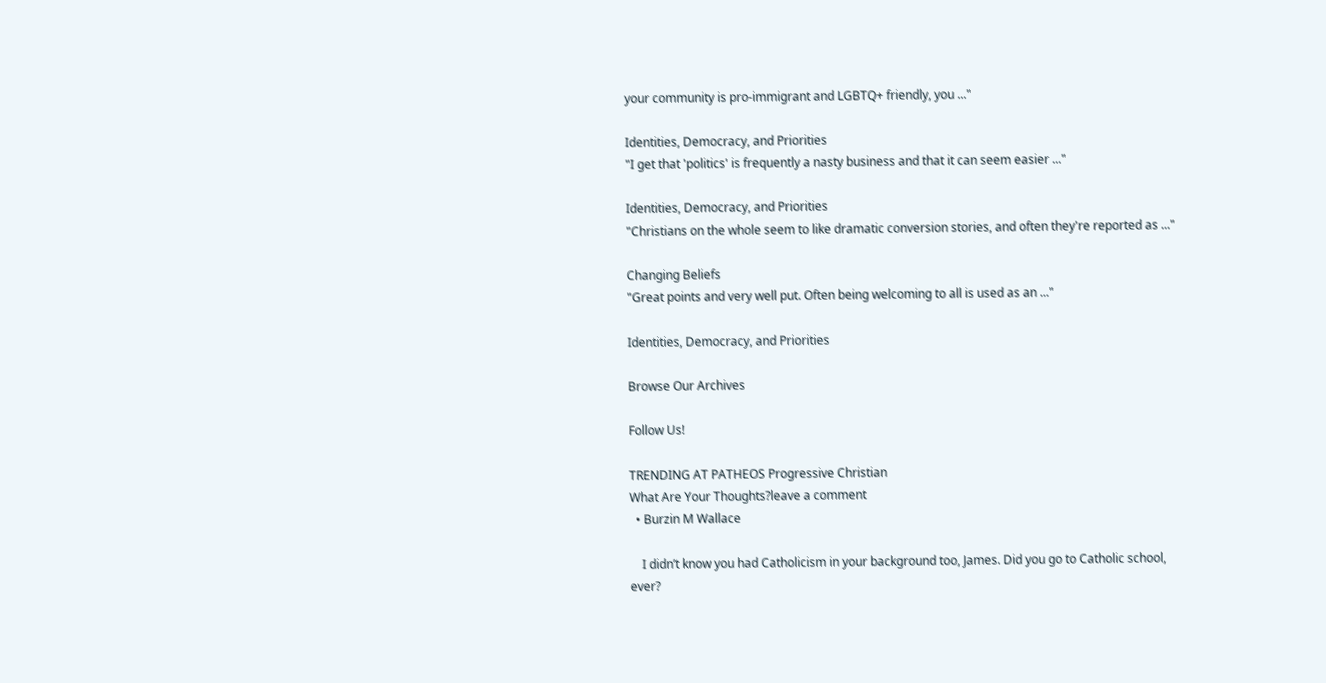your community is pro-immigrant and LGBTQ+ friendly, you ..."

Identities, Democracy, and Priorities
"I get that 'politics' is frequently a nasty business and that it can seem easier ..."

Identities, Democracy, and Priorities
"Christians on the whole seem to like dramatic conversion stories, and often they're reported as ..."

Changing Beliefs
"Great points and very well put. Often being welcoming to all is used as an ..."

Identities, Democracy, and Priorities

Browse Our Archives

Follow Us!

TRENDING AT PATHEOS Progressive Christian
What Are Your Thoughts?leave a comment
  • Burzin M Wallace

    I didn’t know you had Catholicism in your background too, James. Did you go to Catholic school, ever?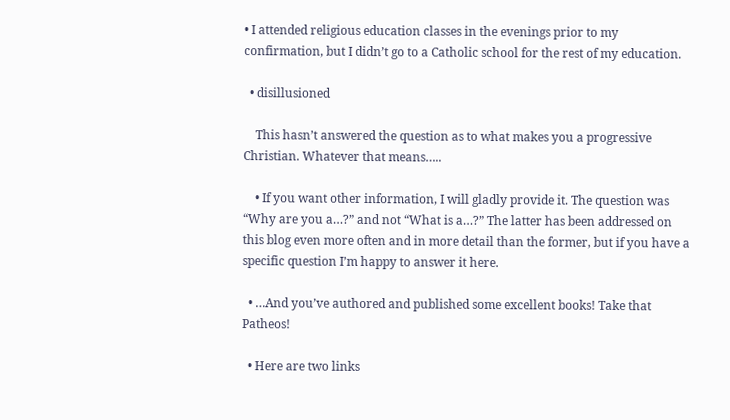• I attended religious education classes in the evenings prior to my confirmation, but I didn’t go to a Catholic school for the rest of my education.

  • disillusioned

    This hasn’t answered the question as to what makes you a progressive Christian. Whatever that means…..

    • If you want other information, I will gladly provide it. The question was “Why are you a…?” and not “What is a…?” The latter has been addressed on this blog even more often and in more detail than the former, but if you have a specific question I’m happy to answer it here.

  • …And you’ve authored and published some excellent books! Take that Patheos!

  • Here are two links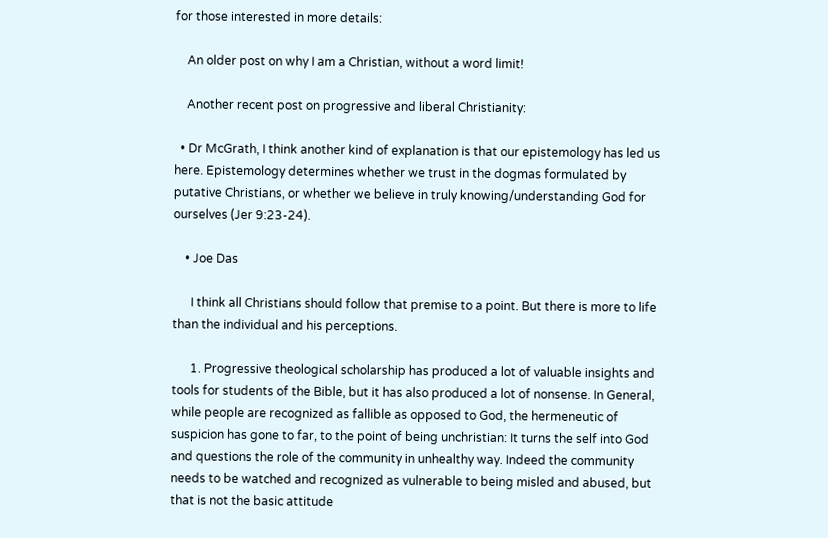for those interested in more details:

    An older post on why I am a Christian, without a word limit!

    Another recent post on progressive and liberal Christianity:

  • Dr McGrath, I think another kind of explanation is that our epistemology has led us here. Epistemology determines whether we trust in the dogmas formulated by putative Christians, or whether we believe in truly knowing/understanding God for ourselves (Jer 9:23-24).

    • Joe Das

      I think all Christians should follow that premise to a point. But there is more to life than the individual and his perceptions.

      1. Progressive theological scholarship has produced a lot of valuable insights and tools for students of the Bible, but it has also produced a lot of nonsense. In General, while people are recognized as fallible as opposed to God, the hermeneutic of suspicion has gone to far, to the point of being unchristian: It turns the self into God and questions the role of the community in unhealthy way. Indeed the community needs to be watched and recognized as vulnerable to being misled and abused, but that is not the basic attitude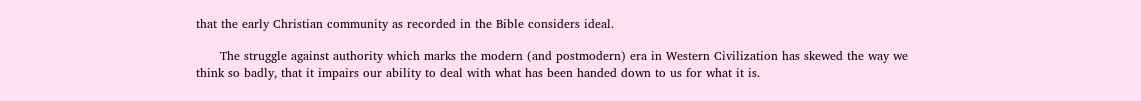that the early Christian community as recorded in the Bible considers ideal.

      The struggle against authority which marks the modern (and postmodern) era in Western Civilization has skewed the way we think so badly, that it impairs our ability to deal with what has been handed down to us for what it is.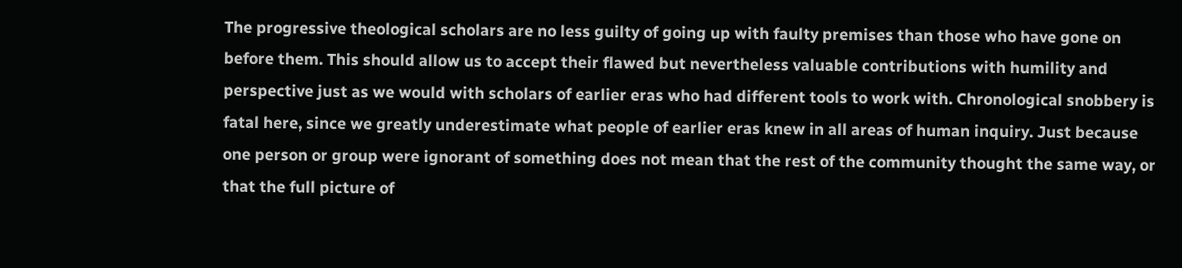The progressive theological scholars are no less guilty of going up with faulty premises than those who have gone on before them. This should allow us to accept their flawed but nevertheless valuable contributions with humility and perspective just as we would with scholars of earlier eras who had different tools to work with. Chronological snobbery is fatal here, since we greatly underestimate what people of earlier eras knew in all areas of human inquiry. Just because one person or group were ignorant of something does not mean that the rest of the community thought the same way, or that the full picture of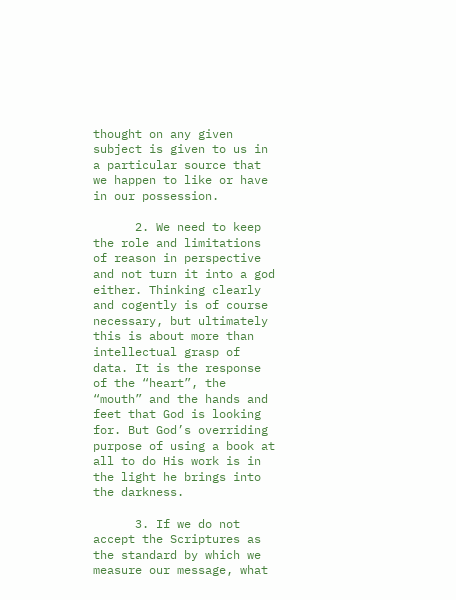thought on any given subject is given to us in a particular source that we happen to like or have in our possession.

      2. We need to keep the role and limitations of reason in perspective and not turn it into a god either. Thinking clearly and cogently is of course necessary, but ultimately this is about more than intellectual grasp of data. It is the response of the “heart”, the “mouth” and the hands and feet that God is looking for. But God’s overriding purpose of using a book at all to do His work is in the light he brings into the darkness.

      3. If we do not accept the Scriptures as the standard by which we measure our message, what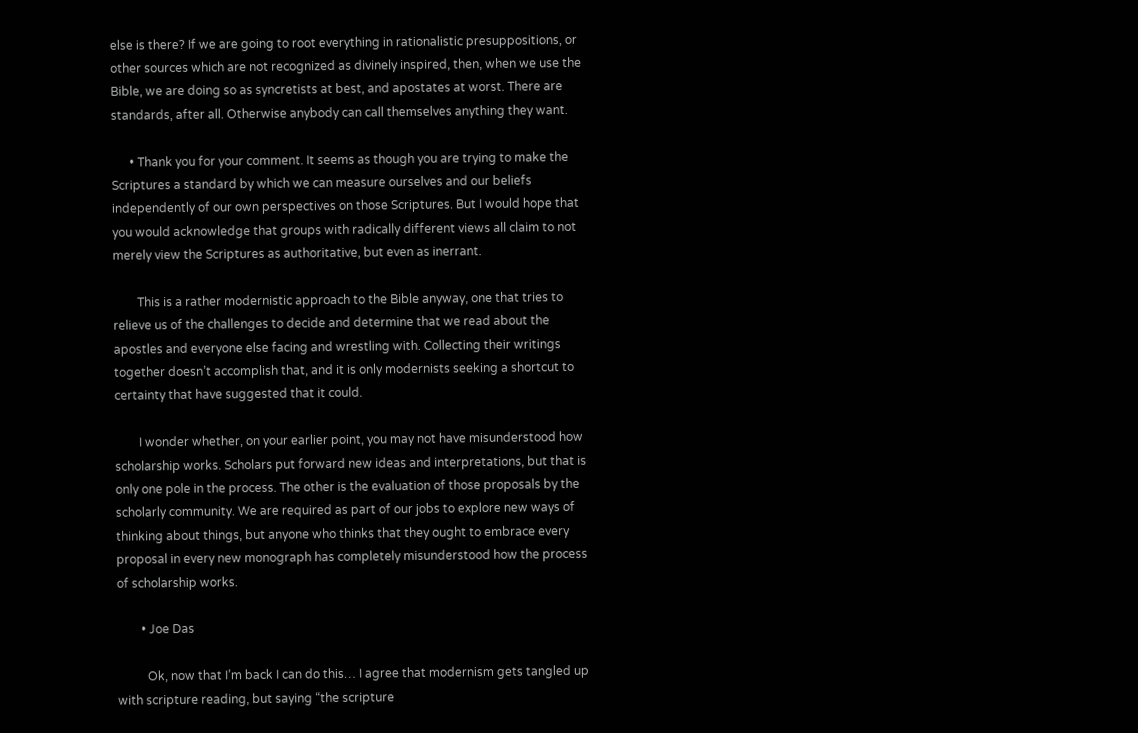else is there? If we are going to root everything in rationalistic presuppositions, or other sources which are not recognized as divinely inspired, then, when we use the Bible, we are doing so as syncretists at best, and apostates at worst. There are standards, after all. Otherwise anybody can call themselves anything they want.

      • Thank you for your comment. It seems as though you are trying to make the Scriptures a standard by which we can measure ourselves and our beliefs independently of our own perspectives on those Scriptures. But I would hope that you would acknowledge that groups with radically different views all claim to not merely view the Scriptures as authoritative, but even as inerrant.

        This is a rather modernistic approach to the Bible anyway, one that tries to relieve us of the challenges to decide and determine that we read about the apostles and everyone else facing and wrestling with. Collecting their writings together doesn’t accomplish that, and it is only modernists seeking a shortcut to certainty that have suggested that it could.

        I wonder whether, on your earlier point, you may not have misunderstood how scholarship works. Scholars put forward new ideas and interpretations, but that is only one pole in the process. The other is the evaluation of those proposals by the scholarly community. We are required as part of our jobs to explore new ways of thinking about things, but anyone who thinks that they ought to embrace every proposal in every new monograph has completely misunderstood how the process of scholarship works.

        • Joe Das

          Ok, now that I’m back I can do this… I agree that modernism gets tangled up with scripture reading, but saying “the scripture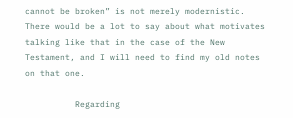cannot be broken” is not merely modernistic. There would be a lot to say about what motivates talking like that in the case of the New Testament, and I will need to find my old notes on that one.

          Regarding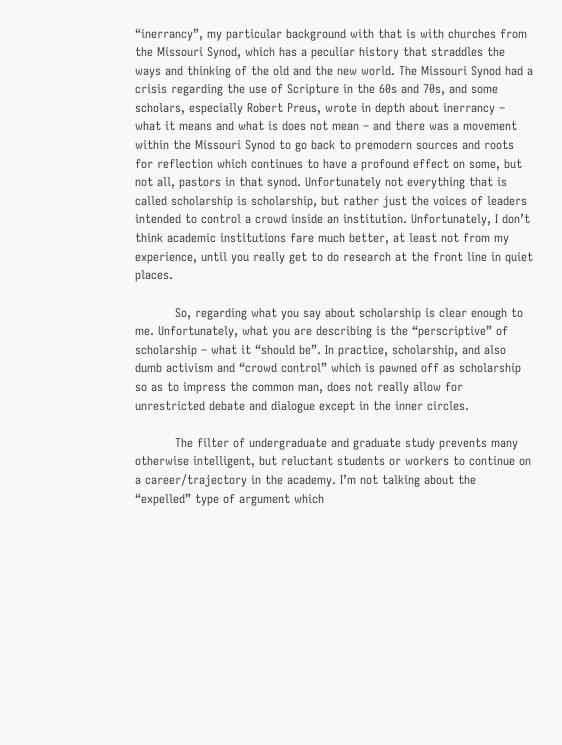“inerrancy”, my particular background with that is with churches from the Missouri Synod, which has a peculiar history that straddles the ways and thinking of the old and the new world. The Missouri Synod had a crisis regarding the use of Scripture in the 60s and 70s, and some scholars, especially Robert Preus, wrote in depth about inerrancy – what it means and what is does not mean – and there was a movement within the Missouri Synod to go back to premodern sources and roots for reflection which continues to have a profound effect on some, but not all, pastors in that synod. Unfortunately not everything that is called scholarship is scholarship, but rather just the voices of leaders intended to control a crowd inside an institution. Unfortunately, I don’t think academic institutions fare much better, at least not from my experience, until you really get to do research at the front line in quiet places.

          So, regarding what you say about scholarship is clear enough to me. Unfortunately, what you are describing is the “perscriptive” of scholarship – what it “should be”. In practice, scholarship, and also dumb activism and “crowd control” which is pawned off as scholarship so as to impress the common man, does not really allow for unrestricted debate and dialogue except in the inner circles.

          The filter of undergraduate and graduate study prevents many otherwise intelligent, but reluctant students or workers to continue on a career/trajectory in the academy. I’m not talking about the “expelled” type of argument which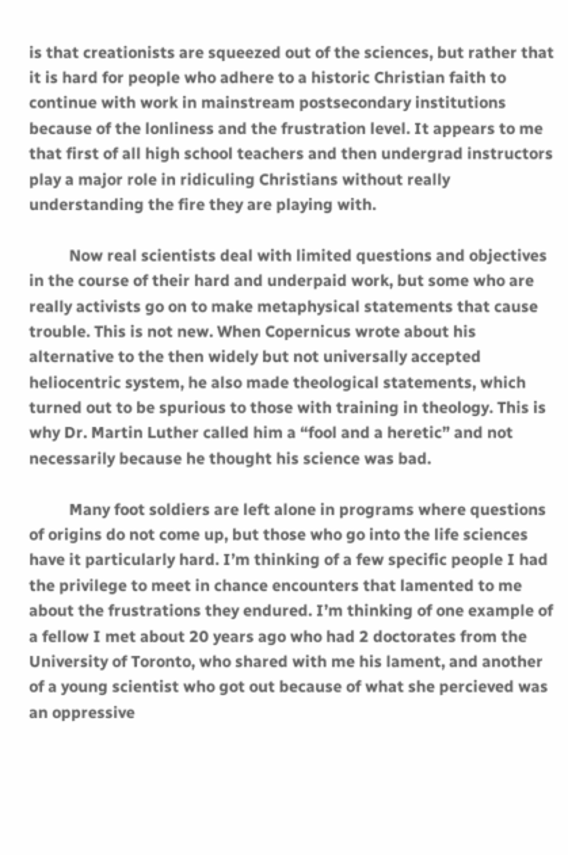is that creationists are squeezed out of the sciences, but rather that it is hard for people who adhere to a historic Christian faith to continue with work in mainstream postsecondary institutions because of the lonliness and the frustration level. It appears to me that first of all high school teachers and then undergrad instructors play a major role in ridiculing Christians without really understanding the fire they are playing with.

          Now real scientists deal with limited questions and objectives in the course of their hard and underpaid work, but some who are really activists go on to make metaphysical statements that cause trouble. This is not new. When Copernicus wrote about his alternative to the then widely but not universally accepted heliocentric system, he also made theological statements, which turned out to be spurious to those with training in theology. This is why Dr. Martin Luther called him a “fool and a heretic” and not necessarily because he thought his science was bad.

          Many foot soldiers are left alone in programs where questions of origins do not come up, but those who go into the life sciences have it particularly hard. I’m thinking of a few specific people I had the privilege to meet in chance encounters that lamented to me about the frustrations they endured. I’m thinking of one example of a fellow I met about 20 years ago who had 2 doctorates from the University of Toronto, who shared with me his lament, and another of a young scientist who got out because of what she percieved was an oppressive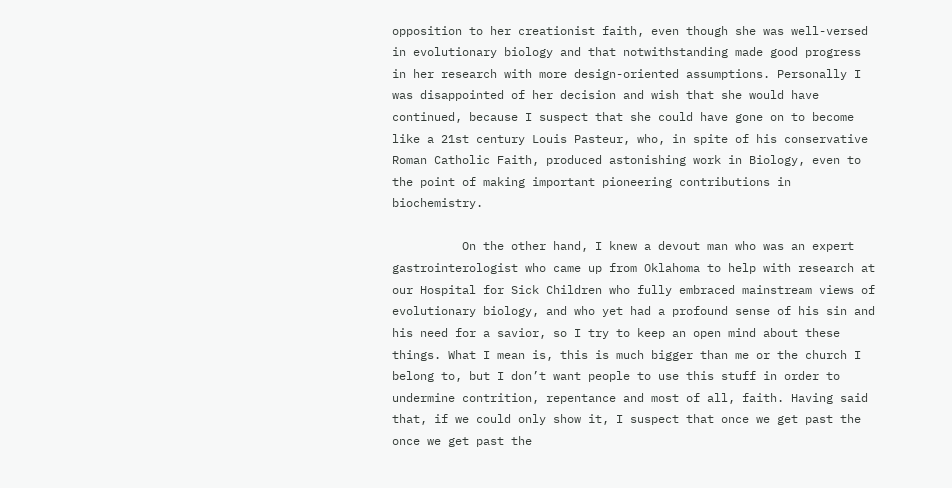opposition to her creationist faith, even though she was well-versed in evolutionary biology and that notwithstanding made good progress in her research with more design-oriented assumptions. Personally I was disappointed of her decision and wish that she would have continued, because I suspect that she could have gone on to become like a 21st century Louis Pasteur, who, in spite of his conservative Roman Catholic Faith, produced astonishing work in Biology, even to the point of making important pioneering contributions in biochemistry.

          On the other hand, I knew a devout man who was an expert gastrointerologist who came up from Oklahoma to help with research at our Hospital for Sick Children who fully embraced mainstream views of evolutionary biology, and who yet had a profound sense of his sin and his need for a savior, so I try to keep an open mind about these things. What I mean is, this is much bigger than me or the church I belong to, but I don’t want people to use this stuff in order to undermine contrition, repentance and most of all, faith. Having said that, if we could only show it, I suspect that once we get past the once we get past the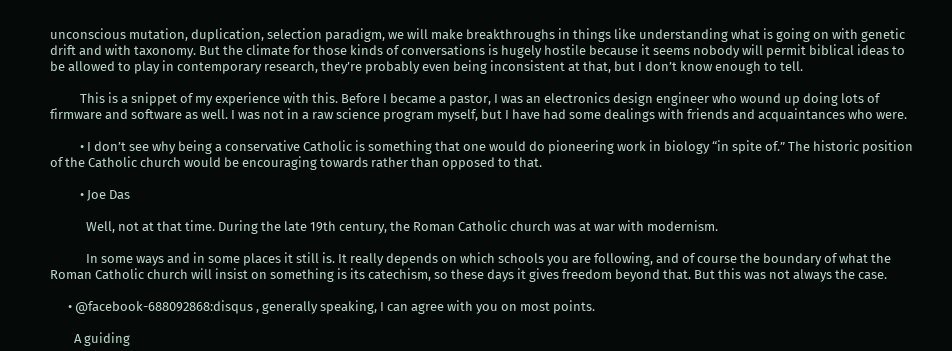unconscious mutation, duplication, selection paradigm, we will make breakthroughs in things like understanding what is going on with genetic drift and with taxonomy. But the climate for those kinds of conversations is hugely hostile because it seems nobody will permit biblical ideas to be allowed to play in contemporary research, they’re probably even being inconsistent at that, but I don’t know enough to tell.

          This is a snippet of my experience with this. Before I became a pastor, I was an electronics design engineer who wound up doing lots of firmware and software as well. I was not in a raw science program myself, but I have had some dealings with friends and acquaintances who were.

          • I don’t see why being a conservative Catholic is something that one would do pioneering work in biology “in spite of.” The historic position of the Catholic church would be encouraging towards rather than opposed to that.

          • Joe Das

            Well, not at that time. During the late 19th century, the Roman Catholic church was at war with modernism.

            In some ways and in some places it still is. It really depends on which schools you are following, and of course the boundary of what the Roman Catholic church will insist on something is its catechism, so these days it gives freedom beyond that. But this was not always the case.

      • @facebook-688092868:disqus , generally speaking, I can agree with you on most points.

        A guiding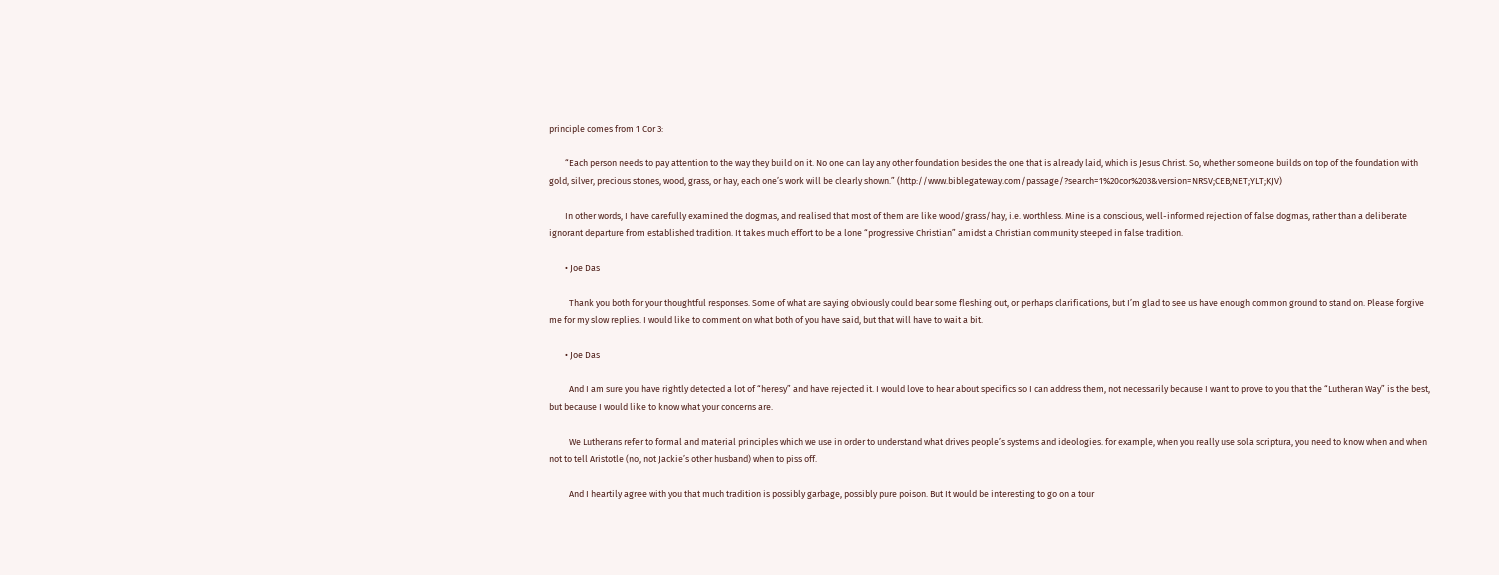principle comes from 1 Cor 3:

        “Each person needs to pay attention to the way they build on it. No one can lay any other foundation besides the one that is already laid, which is Jesus Christ. So, whether someone builds on top of the foundation with gold, silver, precious stones, wood, grass, or hay, each one’s work will be clearly shown.” (http://www.biblegateway.com/passage/?search=1%20cor%203&version=NRSV;CEB;NET;YLT;KJV)

        In other words, I have carefully examined the dogmas, and realised that most of them are like wood/grass/hay, i.e. worthless. Mine is a conscious, well-informed rejection of false dogmas, rather than a deliberate ignorant departure from established tradition. It takes much effort to be a lone “progressive Christian” amidst a Christian community steeped in false tradition.

        • Joe Das

          Thank you both for your thoughtful responses. Some of what are saying obviously could bear some fleshing out, or perhaps clarifications, but I’m glad to see us have enough common ground to stand on. Please forgive me for my slow replies. I would like to comment on what both of you have said, but that will have to wait a bit.

        • Joe Das

          And I am sure you have rightly detected a lot of “heresy” and have rejected it. I would love to hear about specifics so I can address them, not necessarily because I want to prove to you that the “Lutheran Way” is the best, but because I would like to know what your concerns are.

          We Lutherans refer to formal and material principles which we use in order to understand what drives people’s systems and ideologies. for example, when you really use sola scriptura, you need to know when and when not to tell Aristotle (no, not Jackie’s other husband) when to piss off.

          And I heartily agree with you that much tradition is possibly garbage, possibly pure poison. But It would be interesting to go on a tour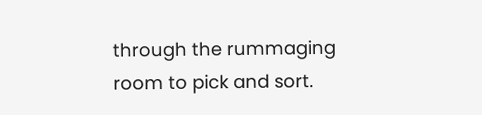through the rummaging room to pick and sort.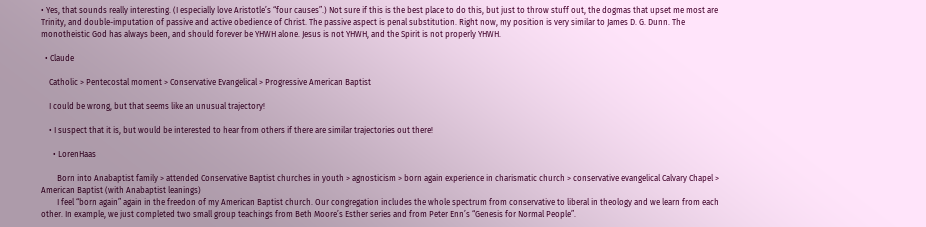• Yes, that sounds really interesting. (I especially love Aristotle’s “four causes”.) Not sure if this is the best place to do this, but just to throw stuff out, the dogmas that upset me most are Trinity, and double-imputation of passive and active obedience of Christ. The passive aspect is penal substitution. Right now, my position is very similar to James D. G. Dunn. The monotheistic God has always been, and should forever be YHWH alone. Jesus is not YHWH, and the Spirit is not properly YHWH.

  • Claude

    Catholic > Pentecostal moment > Conservative Evangelical > Progressive American Baptist

    I could be wrong, but that seems like an unusual trajectory!

    • I suspect that it is, but would be interested to hear from others if there are similar trajectories out there!

      • LorenHaas

        Born into Anabaptist family > attended Conservative Baptist churches in youth > agnosticism > born again experience in charismatic church > conservative evangelical Calvary Chapel > American Baptist (with Anabaptist leanings)
        I feel “born again” again in the freedon of my American Baptist church. Our congregation includes the whole spectrum from conservative to liberal in theology and we learn from each other. In example, we just completed two small group teachings from Beth Moore’s Esther series and from Peter Enn’s “Genesis for Normal People”.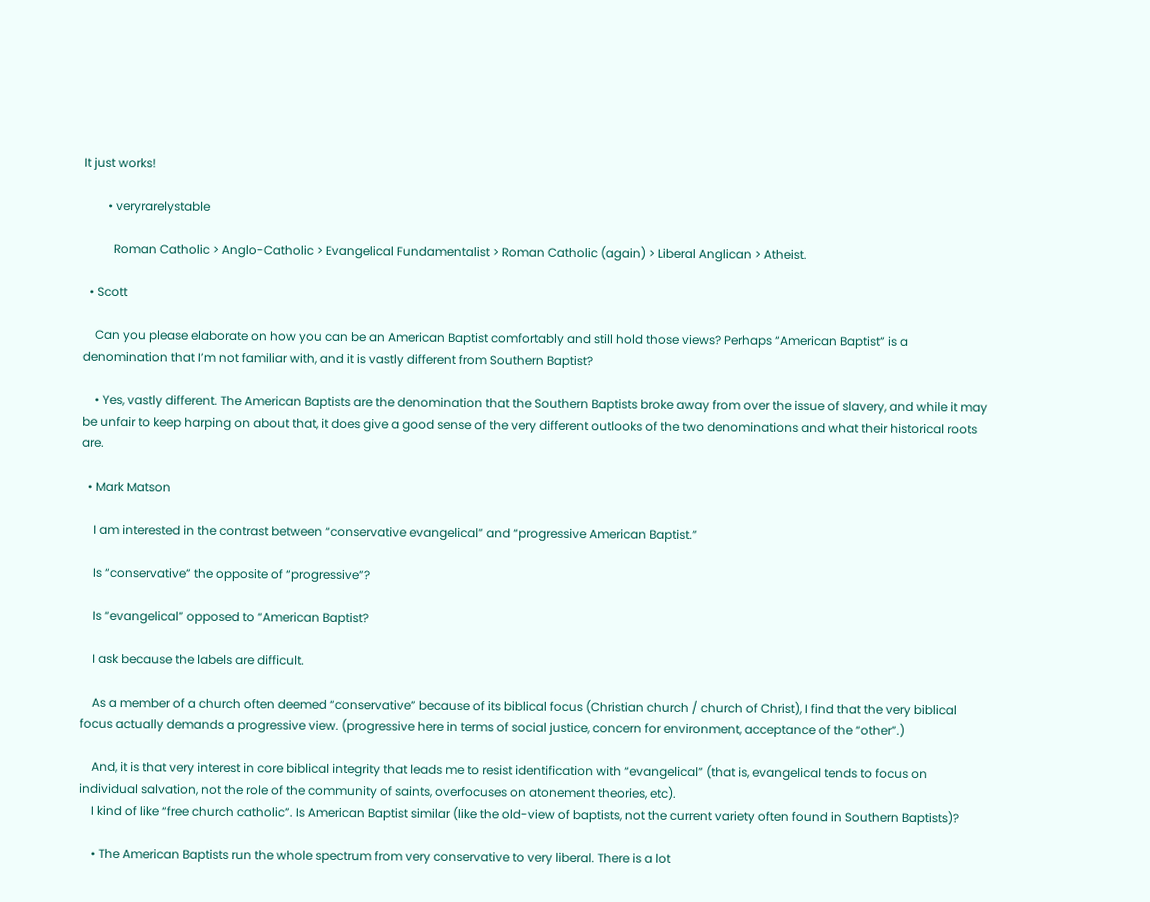It just works!

        • veryrarelystable

          Roman Catholic > Anglo-Catholic > Evangelical Fundamentalist > Roman Catholic (again) > Liberal Anglican > Atheist.

  • Scott

    Can you please elaborate on how you can be an American Baptist comfortably and still hold those views? Perhaps “American Baptist” is a denomination that I’m not familiar with, and it is vastly different from Southern Baptist?

    • Yes, vastly different. The American Baptists are the denomination that the Southern Baptists broke away from over the issue of slavery, and while it may be unfair to keep harping on about that, it does give a good sense of the very different outlooks of the two denominations and what their historical roots are.

  • Mark Matson

    I am interested in the contrast between “conservative evangelical” and “progressive American Baptist.”

    Is “conservative” the opposite of “progressive”?

    Is “evangelical” opposed to “American Baptist?

    I ask because the labels are difficult.

    As a member of a church often deemed “conservative” because of its biblical focus (Christian church / church of Christ), I find that the very biblical focus actually demands a progressive view. (progressive here in terms of social justice, concern for environment, acceptance of the “other”.)

    And, it is that very interest in core biblical integrity that leads me to resist identification with “evangelical” (that is, evangelical tends to focus on individual salvation, not the role of the community of saints, overfocuses on atonement theories, etc).
    I kind of like “free church catholic”. Is American Baptist similar (like the old-view of baptists, not the current variety often found in Southern Baptists)?

    • The American Baptists run the whole spectrum from very conservative to very liberal. There is a lot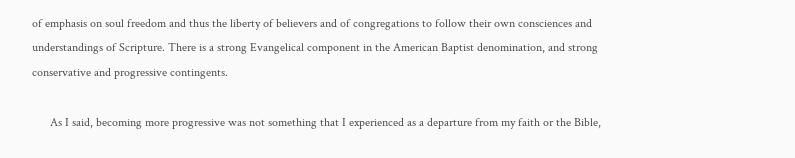of emphasis on soul freedom and thus the liberty of believers and of congregations to follow their own consciences and understandings of Scripture. There is a strong Evangelical component in the American Baptist denomination, and strong conservative and progressive contingents.

      As I said, becoming more progressive was not something that I experienced as a departure from my faith or the Bible,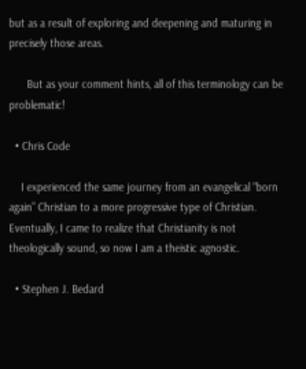but as a result of exploring and deepening and maturing in precisely those areas.

      But as your comment hints, all of this terminology can be problematic!

  • Chris Code

    I experienced the same journey from an evangelical “born again” Christian to a more progressive type of Christian. Eventually, I came to realize that Christianity is not theologically sound, so now I am a theistic agnostic.

  • Stephen J. Bedard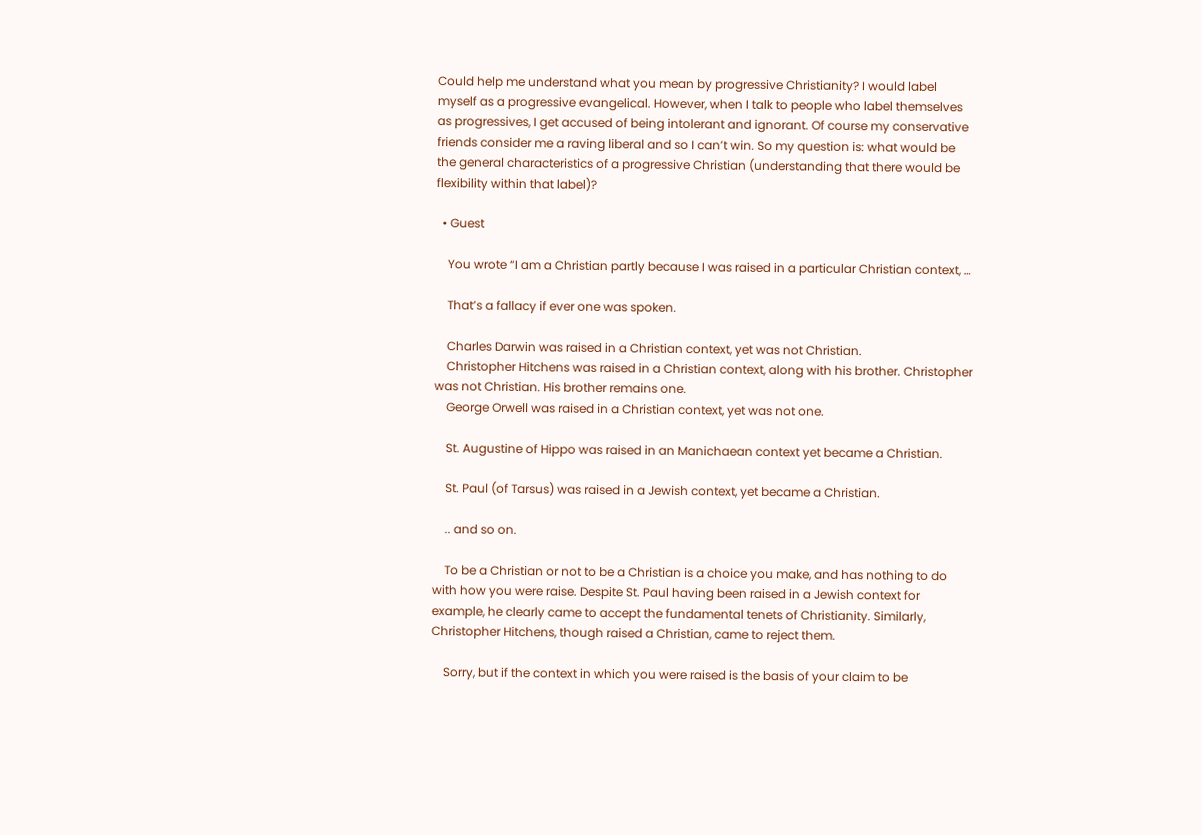Could help me understand what you mean by progressive Christianity? I would label myself as a progressive evangelical. However, when I talk to people who label themselves as progressives, I get accused of being intolerant and ignorant. Of course my conservative friends consider me a raving liberal and so I can’t win. So my question is: what would be the general characteristics of a progressive Christian (understanding that there would be flexibility within that label)?

  • Guest

    You wrote “I am a Christian partly because I was raised in a particular Christian context, …

    That’s a fallacy if ever one was spoken.

    Charles Darwin was raised in a Christian context, yet was not Christian.
    Christopher Hitchens was raised in a Christian context, along with his brother. Christopher was not Christian. His brother remains one.
    George Orwell was raised in a Christian context, yet was not one.

    St. Augustine of Hippo was raised in an Manichaean context yet became a Christian.

    St. Paul (of Tarsus) was raised in a Jewish context, yet became a Christian.

    .. and so on.

    To be a Christian or not to be a Christian is a choice you make, and has nothing to do with how you were raise. Despite St. Paul having been raised in a Jewish context for example, he clearly came to accept the fundamental tenets of Christianity. Similarly, Christopher Hitchens, though raised a Christian, came to reject them.

    Sorry, but if the context in which you were raised is the basis of your claim to be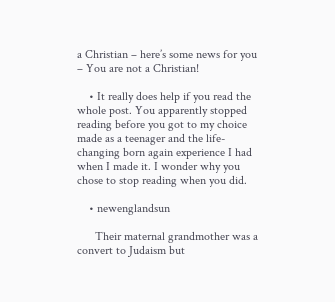a Christian – here’s some news for you – You are not a Christian!

    • It really does help if you read the whole post. You apparently stopped reading before you got to my choice made as a teenager and the life-changing born again experience I had when I made it. I wonder why you chose to stop reading when you did.

    • newenglandsun

      Their maternal grandmother was a convert to Judaism but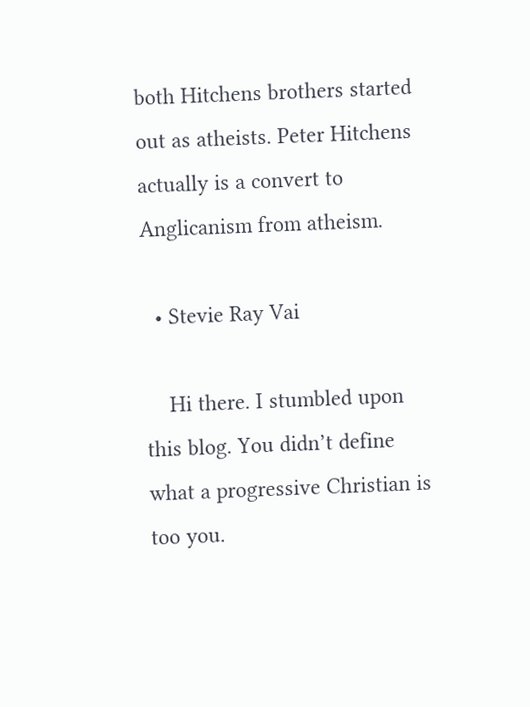both Hitchens brothers started out as atheists. Peter Hitchens actually is a convert to Anglicanism from atheism.

  • Stevie Ray Vai

    Hi there. I stumbled upon this blog. You didn’t define what a progressive Christian is too you.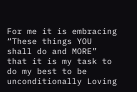For me it is embracing “These things YOU shall do and MORE” that it is my task to do my best to be unconditionally Loving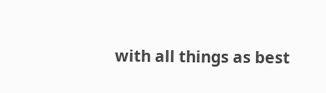with all things as best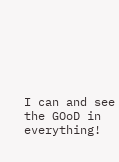I can and see the GOoD in everything!